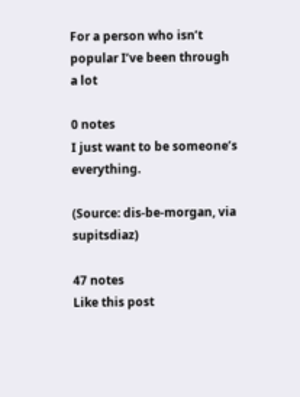For a person who isn’t popular I’ve been through a lot

0 notes
I just want to be someone’s everything.

(Source: dis-be-morgan, via supitsdiaz)

47 notes
Like this post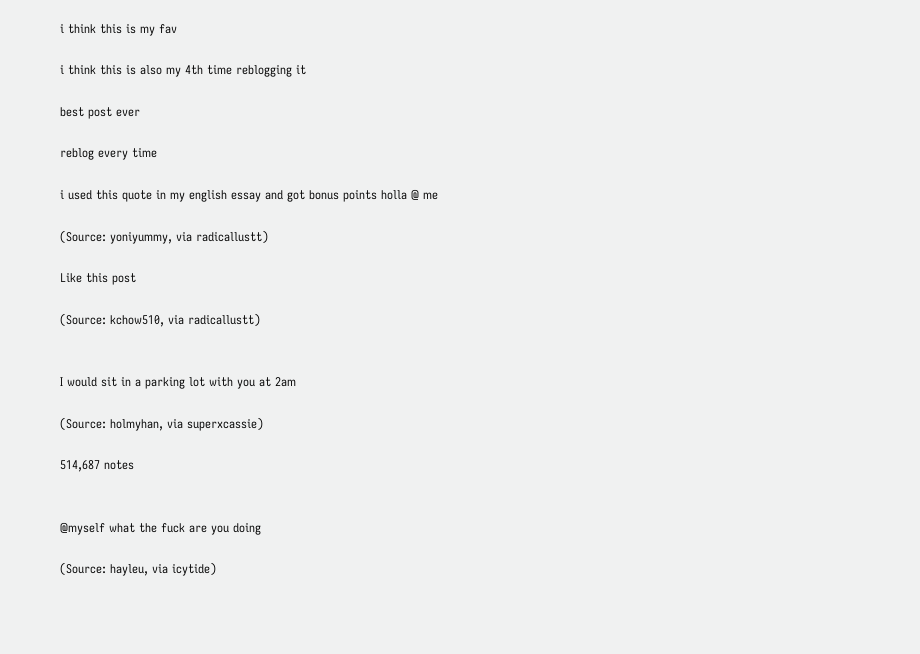i think this is my fav

i think this is also my 4th time reblogging it

best post ever

reblog every time

i used this quote in my english essay and got bonus points holla @ me

(Source: yoniyummy, via radicallustt)

Like this post

(Source: kchow510, via radicallustt)


I would sit in a parking lot with you at 2am

(Source: holmyhan, via superxcassie)

514,687 notes


@myself what the fuck are you doing

(Source: hayleu, via icytide)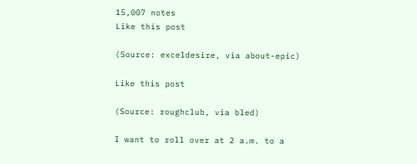15,007 notes
Like this post

(Source: exceldesire, via about-epic)

Like this post

(Source: roughclub, via bled)

I want to roll over at 2 a.m. to a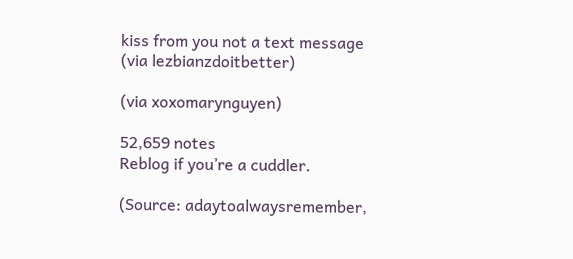kiss from you not a text message (via lezbianzdoitbetter)

(via xoxomarynguyen)

52,659 notes
Reblog if you’re a cuddler.

(Source: adaytoalwaysremember,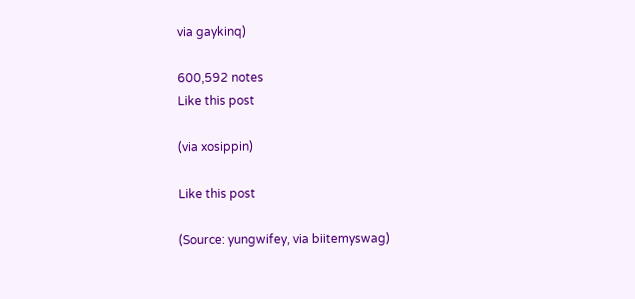via gaykinq)

600,592 notes
Like this post

(via xosippin)

Like this post

(Source: yungwifey, via biitemyswag)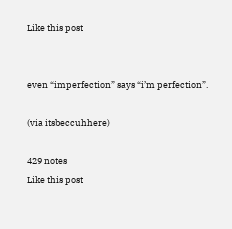Like this post


even “imperfection” says “i’m perfection”.

(via itsbeccuhhere)

429 notes
Like this post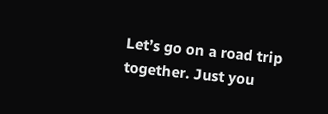Let’s go on a road trip together. Just you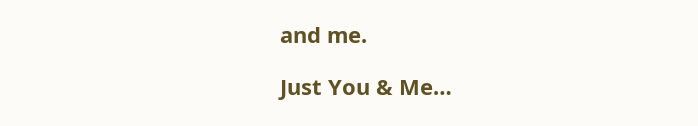and me.

Just You & Me…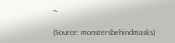~

(Source: monstersbehindmasks)